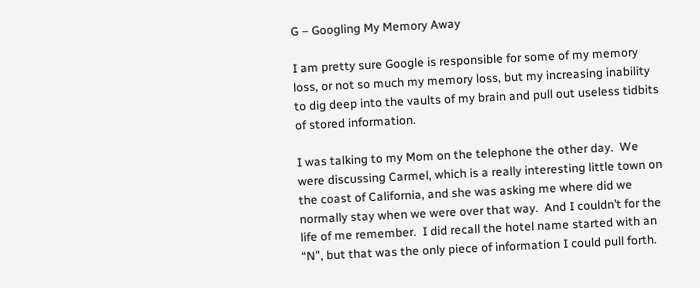G – Googling My Memory Away

I am pretty sure Google is responsible for some of my memory loss, or not so much my memory loss, but my increasing inability to dig deep into the vaults of my brain and pull out useless tidbits of stored information.

I was talking to my Mom on the telephone the other day.  We were discussing Carmel, which is a really interesting little town on the coast of California, and she was asking me where did we normally stay when we were over that way.  And I couldn’t for the life of me remember.  I did recall the hotel name started with an “N”, but that was the only piece of information I could pull forth.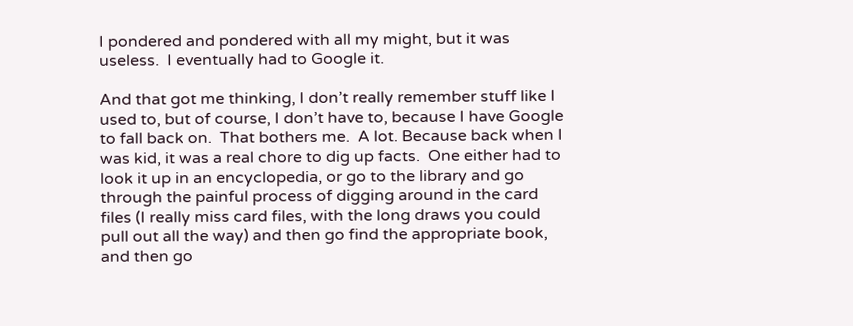I pondered and pondered with all my might, but it was useless.  I eventually had to Google it.

And that got me thinking, I don’t really remember stuff like I used to, but of course, I don’t have to, because I have Google to fall back on.  That bothers me.  A lot. Because back when I was kid, it was a real chore to dig up facts.  One either had to look it up in an encyclopedia, or go to the library and go through the painful process of digging around in the card files (I really miss card files, with the long draws you could pull out all the way) and then go find the appropriate book, and then go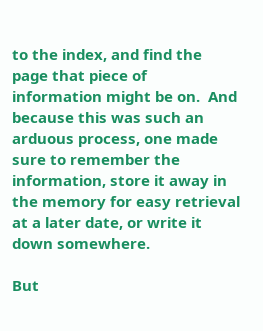to the index, and find the page that piece of information might be on.  And because this was such an arduous process, one made sure to remember the information, store it away in the memory for easy retrieval at a later date, or write it down somewhere.

But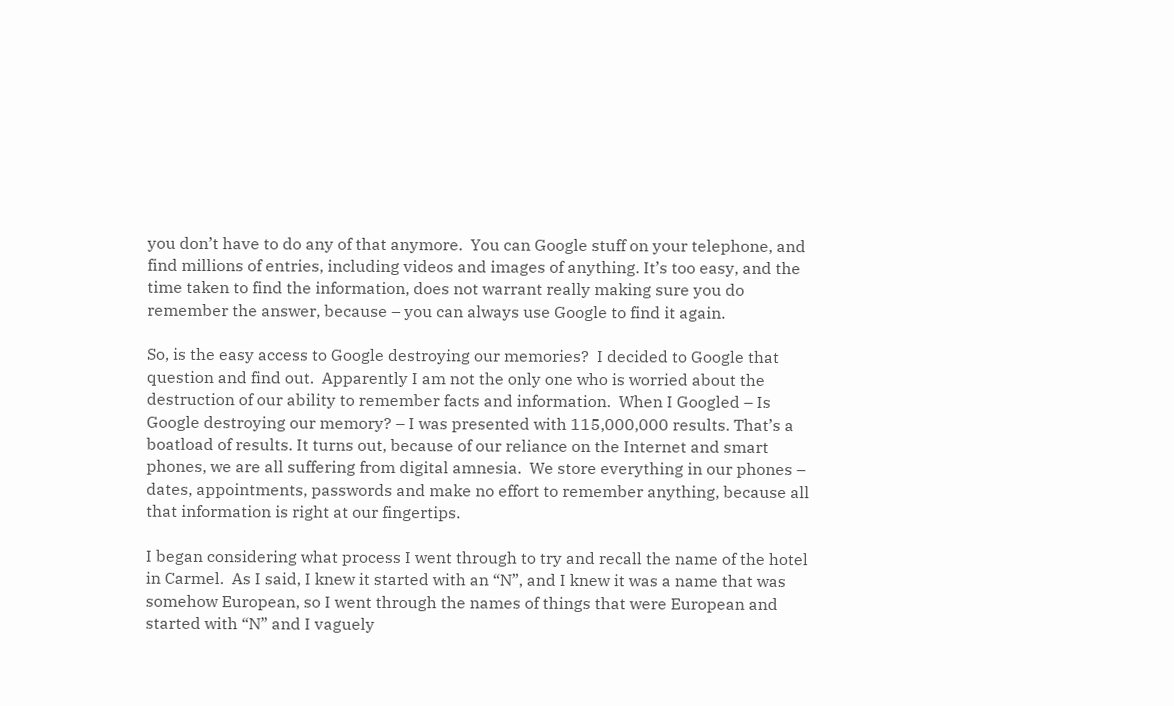you don’t have to do any of that anymore.  You can Google stuff on your telephone, and find millions of entries, including videos and images of anything. It’s too easy, and the time taken to find the information, does not warrant really making sure you do remember the answer, because – you can always use Google to find it again.

So, is the easy access to Google destroying our memories?  I decided to Google that question and find out.  Apparently I am not the only one who is worried about the destruction of our ability to remember facts and information.  When I Googled – Is Google destroying our memory? – I was presented with 115,000,000 results. That’s a boatload of results. It turns out, because of our reliance on the Internet and smart phones, we are all suffering from digital amnesia.  We store everything in our phones – dates, appointments, passwords and make no effort to remember anything, because all that information is right at our fingertips.

I began considering what process I went through to try and recall the name of the hotel in Carmel.  As I said, I knew it started with an “N”, and I knew it was a name that was somehow European, so I went through the names of things that were European and started with “N” and I vaguely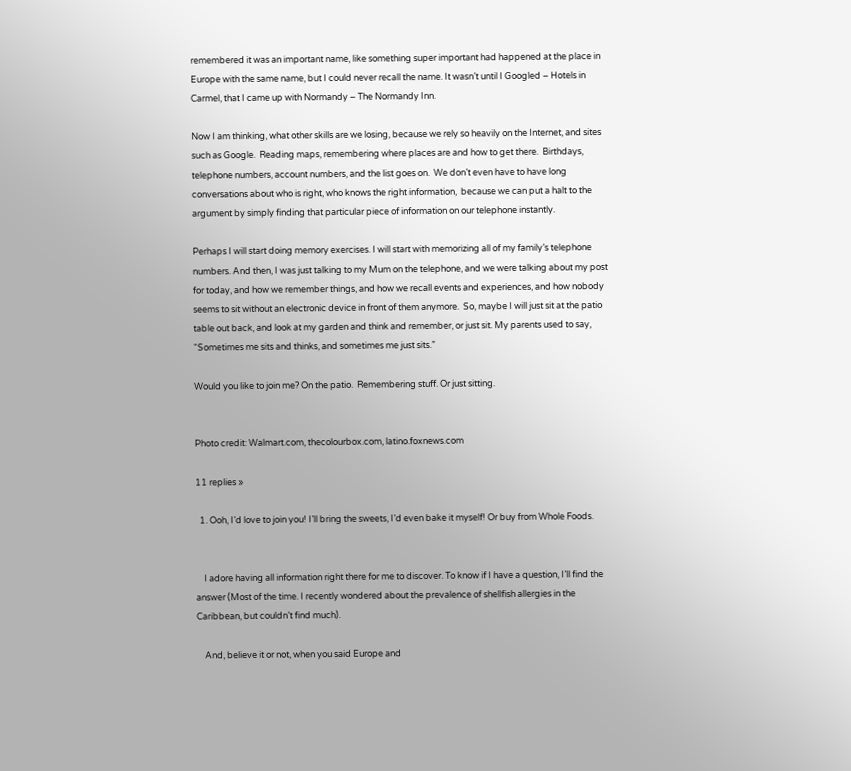remembered it was an important name, like something super important had happened at the place in Europe with the same name, but I could never recall the name. It wasn’t until I Googled – Hotels in Carmel, that I came up with Normandy – The Normandy Inn.

Now I am thinking, what other skills are we losing, because we rely so heavily on the Internet, and sites such as Google.  Reading maps, remembering where places are and how to get there.  Birthdays, telephone numbers, account numbers, and the list goes on.  We don’t even have to have long conversations about who is right, who knows the right information,  because we can put a halt to the argument by simply finding that particular piece of information on our telephone instantly.

Perhaps I will start doing memory exercises. I will start with memorizing all of my family’s telephone numbers. And then, I was just talking to my Mum on the telephone, and we were talking about my post for today, and how we remember things, and how we recall events and experiences, and how nobody seems to sit without an electronic device in front of them anymore.  So, maybe I will just sit at the patio table out back, and look at my garden and think and remember, or just sit. My parents used to say, “Sometimes me sits and thinks, and sometimes me just sits.”

Would you like to join me? On the patio.  Remembering stuff. Or just sitting.


Photo credit: Walmart.com, thecolourbox.com, latino.foxnews.com

11 replies »

  1. Ooh, I’d love to join you! I’ll bring the sweets, I’d even bake it myself! Or buy from Whole Foods.


    I adore having all information right there for me to discover. To know if I have a question, I’ll find the answer (Most of the time. I recently wondered about the prevalence of shellfish allergies in the Caribbean, but couldn’t find much).

    And, believe it or not, when you said Europe and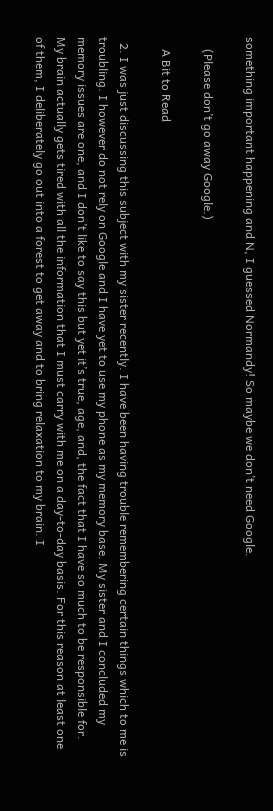something important happening and N, I guessed Normandy! So maybe we don’t need Google.

    (Please don’t go away Google.)

    A Bit to Read

  2. I was just discussing this subject with my sister recently. I have been having trouble remembering certain things which to me is troubling. I however do not rely on Google and I have yet to use my phone as my memory base. My sister and I concluded my memory issues are one, and I don’t like to say this but yet it’s true, age, and, the fact that I have so much to be responsible for. My brain actually gets tired with all the information that I must carry with me on a day-to-day basis. For this reason at least one of them, I deliberately go out into a forest to get away and to bring relaxation to my brain. I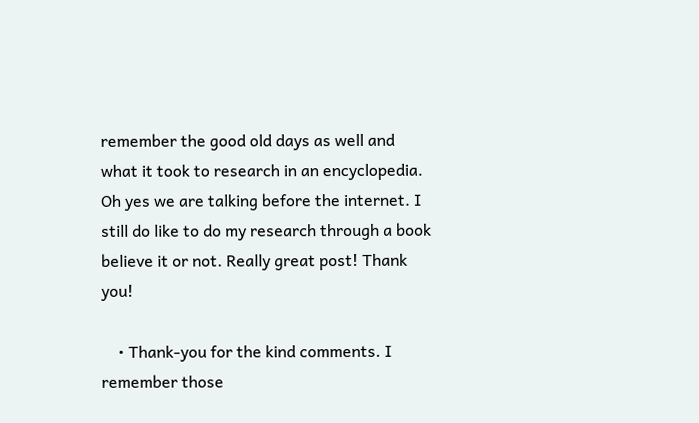remember the good old days as well and what it took to research in an encyclopedia. Oh yes we are talking before the internet. I still do like to do my research through a book believe it or not. Really great post! Thank you!

    • Thank-you for the kind comments. I remember those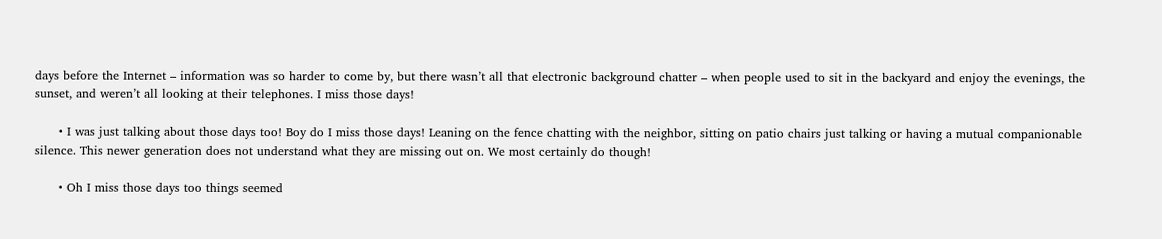days before the Internet – information was so harder to come by, but there wasn’t all that electronic background chatter – when people used to sit in the backyard and enjoy the evenings, the sunset, and weren’t all looking at their telephones. I miss those days!

      • I was just talking about those days too! Boy do I miss those days! Leaning on the fence chatting with the neighbor, sitting on patio chairs just talking or having a mutual companionable silence. This newer generation does not understand what they are missing out on. We most certainly do though!

      • Oh I miss those days too things seemed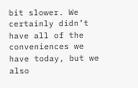bit slower. We certainly didn’t have all of the conveniences we have today, but we also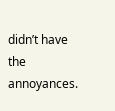didn’t have the annoyances.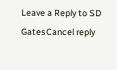Leave a Reply to SD GatesCancel reply